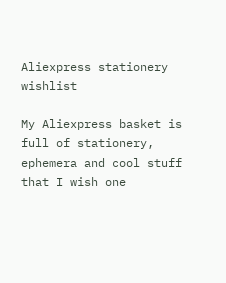Aliexpress stationery wishlist

My Aliexpress basket is full of stationery, ephemera and cool stuff that I wish one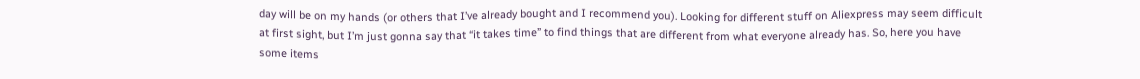day will be on my hands (or others that I’ve already bought and I recommend you). Looking for different stuff on Aliexpress may seem difficult at first sight, but I’m just gonna say that “it takes time” to find things that are different from what everyone already has. So, here you have some items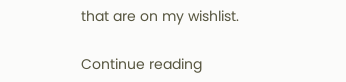that are on my wishlist.

Continue reading